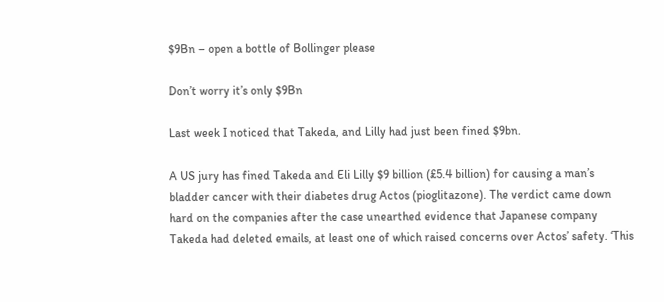$9Bn – open a bottle of Bollinger please

Don’t worry it’s only $9Bn

Last week I noticed that Takeda, and Lilly had just been fined $9bn.

A US jury has fined Takeda and Eli Lilly $9 billion (£5.4 billion) for causing a man’s bladder cancer with their diabetes drug Actos (pioglitazone). The verdict came down hard on the companies after the case unearthed evidence that Japanese company Takeda had deleted emails, at least one of which raised concerns over Actos’ safety. ‘This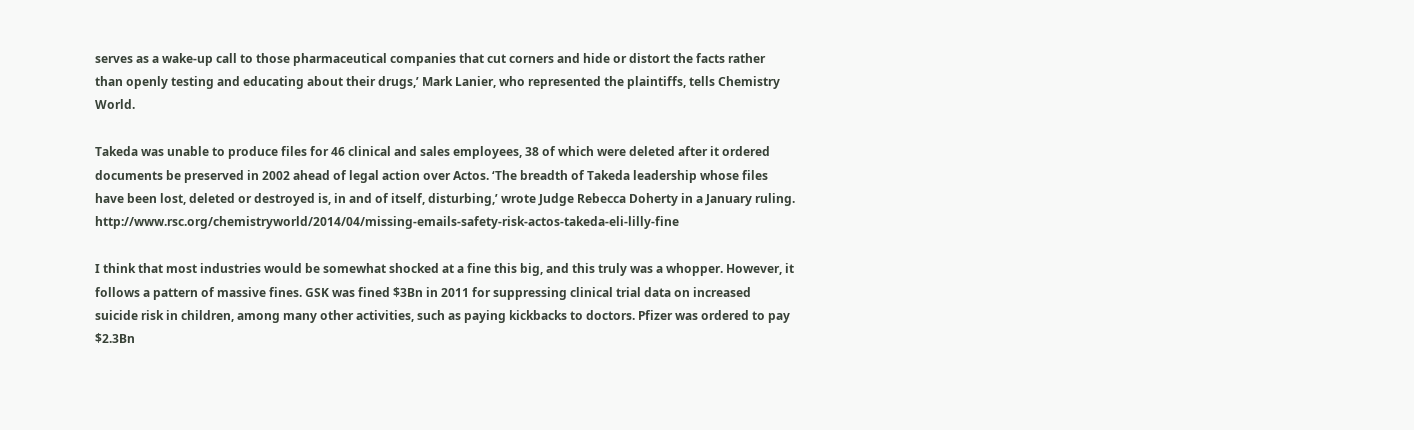serves as a wake-up call to those pharmaceutical companies that cut corners and hide or distort the facts rather than openly testing and educating about their drugs,’ Mark Lanier, who represented the plaintiffs, tells Chemistry World.

Takeda was unable to produce files for 46 clinical and sales employees, 38 of which were deleted after it ordered documents be preserved in 2002 ahead of legal action over Actos. ‘The breadth of Takeda leadership whose files have been lost, deleted or destroyed is, in and of itself, disturbing,’ wrote Judge Rebecca Doherty in a January ruling.  http://www.rsc.org/chemistryworld/2014/04/missing-emails-safety-risk-actos-takeda-eli-lilly-fine

I think that most industries would be somewhat shocked at a fine this big, and this truly was a whopper. However, it follows a pattern of massive fines. GSK was fined $3Bn in 2011 for suppressing clinical trial data on increased suicide risk in children, among many other activities, such as paying kickbacks to doctors. Pfizer was ordered to pay $2.3Bn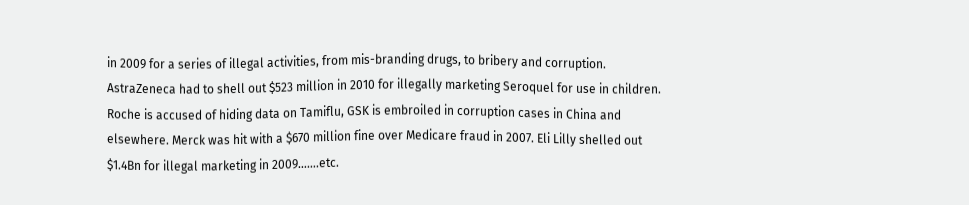in 2009 for a series of illegal activities, from mis-branding drugs, to bribery and corruption. AstraZeneca had to shell out $523 million in 2010 for illegally marketing Seroquel for use in children. Roche is accused of hiding data on Tamiflu, GSK is embroiled in corruption cases in China and elsewhere. Merck was hit with a $670 million fine over Medicare fraud in 2007. Eli Lilly shelled out $1.4Bn for illegal marketing in 2009…….etc.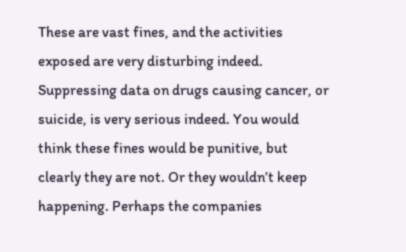These are vast fines, and the activities exposed are very disturbing indeed. Suppressing data on drugs causing cancer, or suicide, is very serious indeed. You would think these fines would be punitive, but clearly they are not. Or they wouldn’t keep happening. Perhaps the companies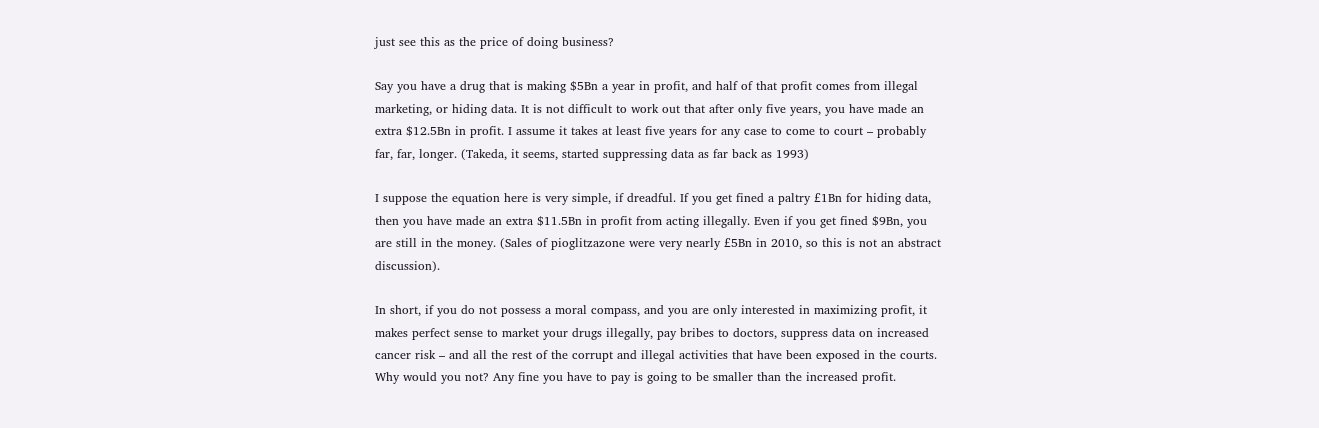just see this as the price of doing business?

Say you have a drug that is making $5Bn a year in profit, and half of that profit comes from illegal marketing, or hiding data. It is not difficult to work out that after only five years, you have made an extra $12.5Bn in profit. I assume it takes at least five years for any case to come to court – probably far, far, longer. (Takeda, it seems, started suppressing data as far back as 1993)

I suppose the equation here is very simple, if dreadful. If you get fined a paltry £1Bn for hiding data, then you have made an extra $11.5Bn in profit from acting illegally. Even if you get fined $9Bn, you are still in the money. (Sales of pioglitzazone were very nearly £5Bn in 2010, so this is not an abstract discussion).

In short, if you do not possess a moral compass, and you are only interested in maximizing profit, it makes perfect sense to market your drugs illegally, pay bribes to doctors, suppress data on increased cancer risk – and all the rest of the corrupt and illegal activities that have been exposed in the courts. Why would you not? Any fine you have to pay is going to be smaller than the increased profit.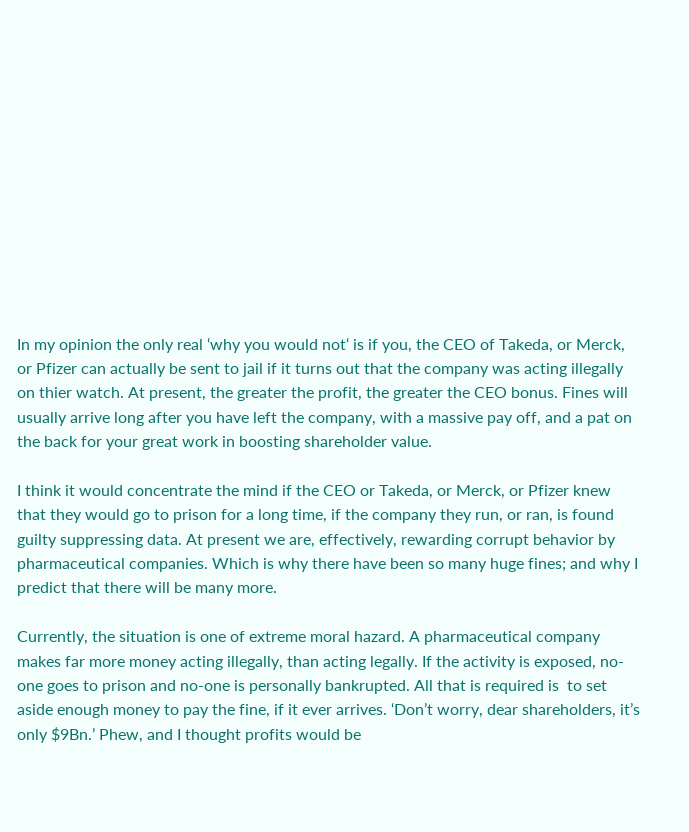In my opinion the only real ‘why you would not‘ is if you, the CEO of Takeda, or Merck, or Pfizer can actually be sent to jail if it turns out that the company was acting illegally on thier watch. At present, the greater the profit, the greater the CEO bonus. Fines will usually arrive long after you have left the company, with a massive pay off, and a pat on the back for your great work in boosting shareholder value.

I think it would concentrate the mind if the CEO or Takeda, or Merck, or Pfizer knew that they would go to prison for a long time, if the company they run, or ran, is found guilty suppressing data. At present we are, effectively, rewarding corrupt behavior by pharmaceutical companies. Which is why there have been so many huge fines; and why I predict that there will be many more.

Currently, the situation is one of extreme moral hazard. A pharmaceutical company makes far more money acting illegally, than acting legally. If the activity is exposed, no-one goes to prison and no-one is personally bankrupted. All that is required is  to set aside enough money to pay the fine, if it ever arrives. ‘Don’t worry, dear shareholders, it’s only $9Bn.’ Phew, and I thought profits would be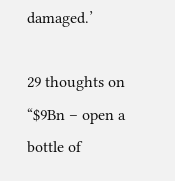damaged.’

29 thoughts on “$9Bn – open a bottle of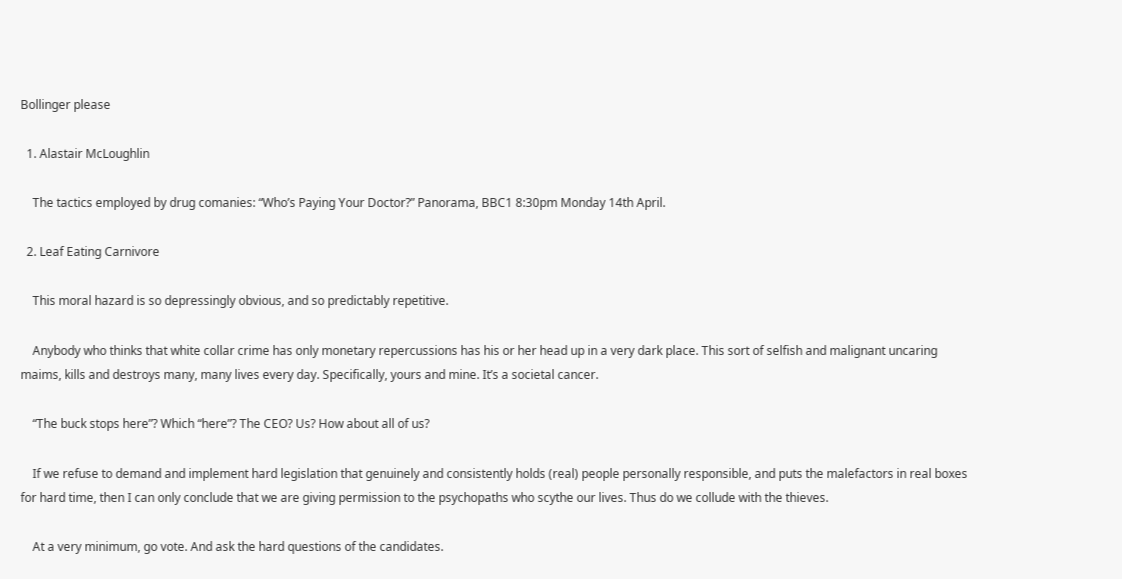Bollinger please

  1. Alastair McLoughlin

    The tactics employed by drug comanies: “Who’s Paying Your Doctor?” Panorama, BBC1 8:30pm Monday 14th April.

  2. Leaf Eating Carnivore

    This moral hazard is so depressingly obvious, and so predictably repetitive.

    Anybody who thinks that white collar crime has only monetary repercussions has his or her head up in a very dark place. This sort of selfish and malignant uncaring maims, kills and destroys many, many lives every day. Specifically, yours and mine. It’s a societal cancer.

    “The buck stops here”? Which “here”? The CEO? Us? How about all of us?

    If we refuse to demand and implement hard legislation that genuinely and consistently holds (real) people personally responsible, and puts the malefactors in real boxes for hard time, then I can only conclude that we are giving permission to the psychopaths who scythe our lives. Thus do we collude with the thieves.

    At a very minimum, go vote. And ask the hard questions of the candidates.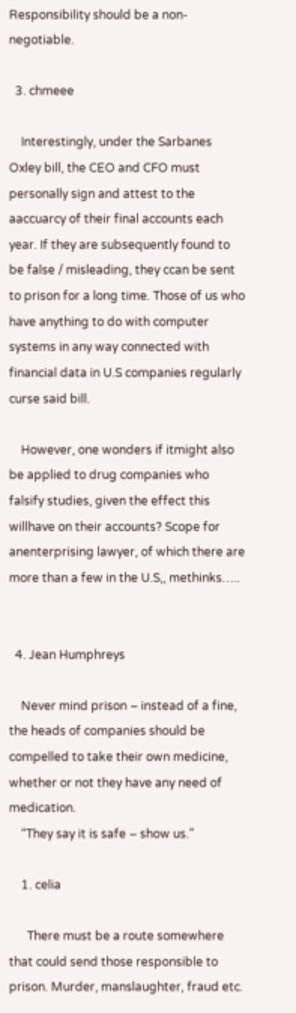Responsibility should be a non-negotiable.

  3. chmeee

    Interestingly, under the Sarbanes Oxley bill, the CEO and CFO must personally sign and attest to the aaccuarcy of their final accounts each year. If they are subsequently found to be false / misleading, they ccan be sent to prison for a long time. Those of us who have anything to do with computer systems in any way connected with financial data in U.S companies regularly curse said bill.

    However, one wonders if itmight also be applied to drug companies who falsify studies, given the effect this willhave on their accounts? Scope for anenterprising lawyer, of which there are more than a few in the U.S,, methinks…..


  4. Jean Humphreys

    Never mind prison – instead of a fine, the heads of companies should be compelled to take their own medicine, whether or not they have any need of medication.
    “They say it is safe – show us.”

    1. celia

      There must be a route somewhere that could send those responsible to prison. Murder, manslaughter, fraud etc.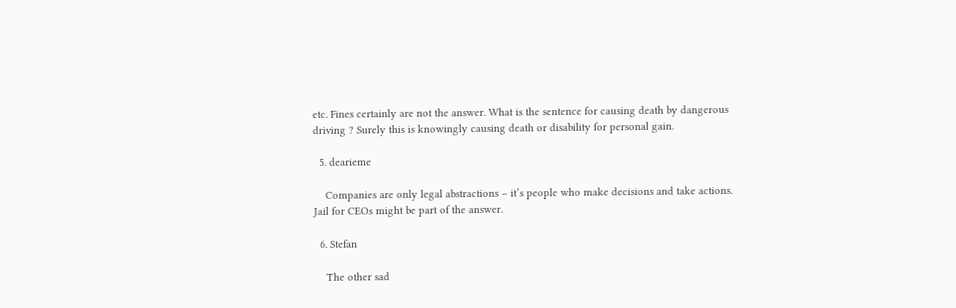etc. Fines certainly are not the answer. What is the sentence for causing death by dangerous driving ? Surely this is knowingly causing death or disability for personal gain.

  5. dearieme

    Companies are only legal abstractions – it’s people who make decisions and take actions. Jail for CEOs might be part of the answer.

  6. Stefan

    The other sad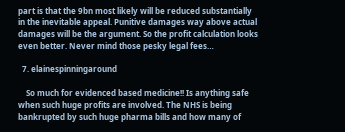part is that the 9bn most likely will be reduced substantially in the inevitable appeal. Punitive damages way above actual damages will be the argument. So the profit calculation looks even better. Never mind those pesky legal fees…

  7. elainespinningaround

    So much for evidenced based medicine!! Is anything safe when such huge profits are involved. The NHS is being bankrupted by such huge pharma bills and how many of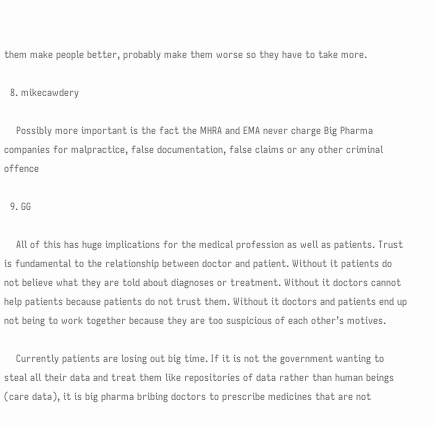them make people better, probably make them worse so they have to take more.

  8. mikecawdery

    Possibly more important is the fact the MHRA and EMA never charge Big Pharma companies for malpractice, false documentation, false claims or any other criminal offence

  9. GG

    All of this has huge implications for the medical profession as well as patients. Trust is fundamental to the relationship between doctor and patient. Without it patients do not believe what they are told about diagnoses or treatment. Without it doctors cannot help patients because patients do not trust them. Without it doctors and patients end up not being to work together because they are too suspicious of each other’s motives.

    Currently patients are losing out big time. If it is not the government wanting to steal all their data and treat them like repositories of data rather than human beings (care data), it is big pharma bribing doctors to prescribe medicines that are not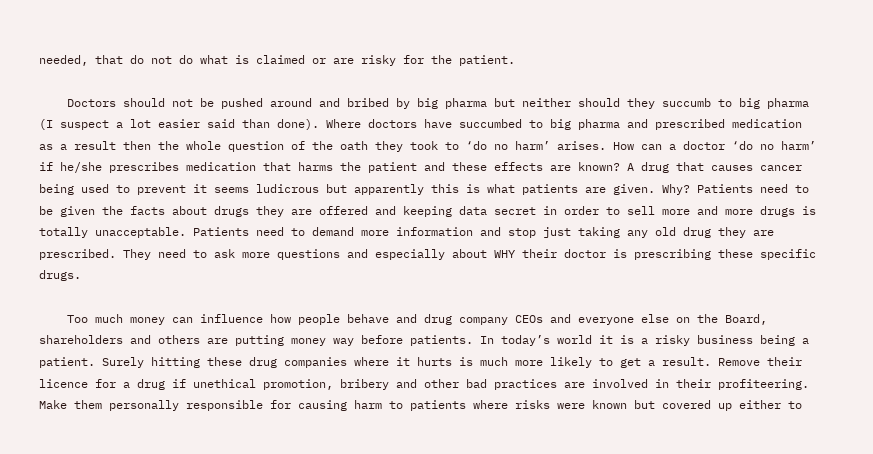needed, that do not do what is claimed or are risky for the patient.

    Doctors should not be pushed around and bribed by big pharma but neither should they succumb to big pharma (I suspect a lot easier said than done). Where doctors have succumbed to big pharma and prescribed medication as a result then the whole question of the oath they took to ‘do no harm’ arises. How can a doctor ‘do no harm’ if he/she prescribes medication that harms the patient and these effects are known? A drug that causes cancer being used to prevent it seems ludicrous but apparently this is what patients are given. Why? Patients need to be given the facts about drugs they are offered and keeping data secret in order to sell more and more drugs is totally unacceptable. Patients need to demand more information and stop just taking any old drug they are prescribed. They need to ask more questions and especially about WHY their doctor is prescribing these specific drugs.

    Too much money can influence how people behave and drug company CEOs and everyone else on the Board, shareholders and others are putting money way before patients. In today’s world it is a risky business being a patient. Surely hitting these drug companies where it hurts is much more likely to get a result. Remove their licence for a drug if unethical promotion, bribery and other bad practices are involved in their profiteering. Make them personally responsible for causing harm to patients where risks were known but covered up either to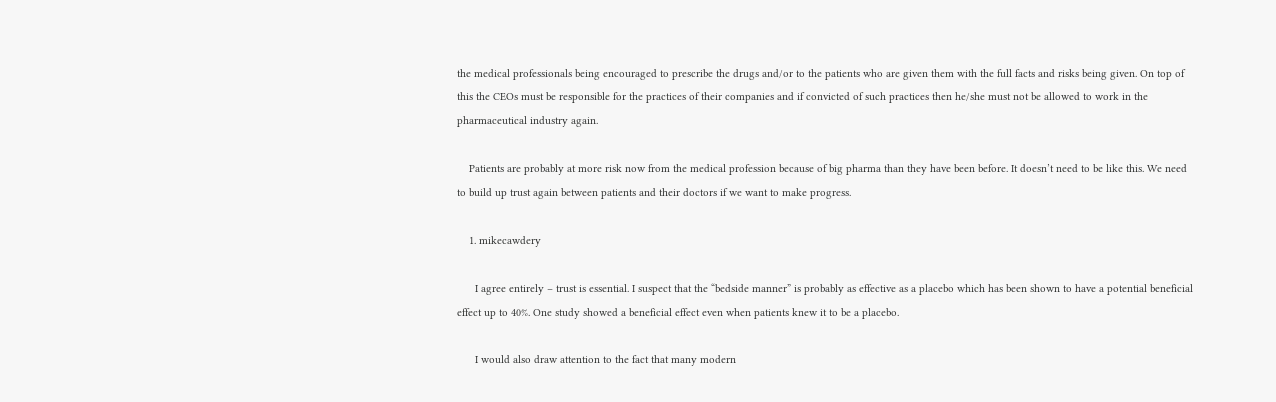the medical professionals being encouraged to prescribe the drugs and/or to the patients who are given them with the full facts and risks being given. On top of this the CEOs must be responsible for the practices of their companies and if convicted of such practices then he/she must not be allowed to work in the pharmaceutical industry again.

    Patients are probably at more risk now from the medical profession because of big pharma than they have been before. It doesn’t need to be like this. We need to build up trust again between patients and their doctors if we want to make progress.

    1. mikecawdery

      I agree entirely – trust is essential. I suspect that the “bedside manner” is probably as effective as a placebo which has been shown to have a potential beneficial effect up to 40%. One study showed a beneficial effect even when patients knew it to be a placebo.

      I would also draw attention to the fact that many modern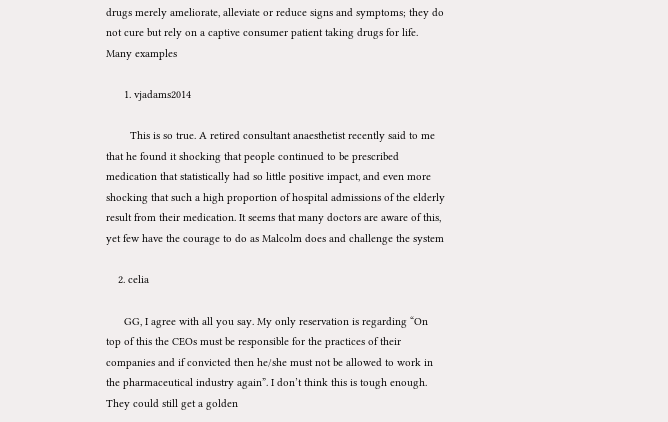drugs merely ameliorate, alleviate or reduce signs and symptoms; they do not cure but rely on a captive consumer patient taking drugs for life. Many examples

      1. vjadams2014

        This is so true. A retired consultant anaesthetist recently said to me that he found it shocking that people continued to be prescribed medication that statistically had so little positive impact, and even more shocking that such a high proportion of hospital admissions of the elderly result from their medication. It seems that many doctors are aware of this, yet few have the courage to do as Malcolm does and challenge the system

    2. celia

      GG, I agree with all you say. My only reservation is regarding “On top of this the CEOs must be responsible for the practices of their companies and if convicted then he/she must not be allowed to work in the pharmaceutical industry again”. I don’t think this is tough enough. They could still get a golden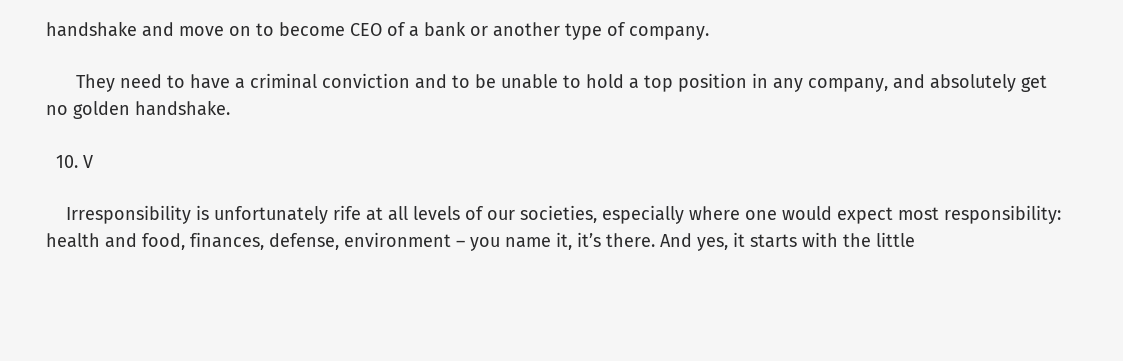handshake and move on to become CEO of a bank or another type of company.

      They need to have a criminal conviction and to be unable to hold a top position in any company, and absolutely get no golden handshake.

  10. V

    Irresponsibility is unfortunately rife at all levels of our societies, especially where one would expect most responsibility: health and food, finances, defense, environment – you name it, it’s there. And yes, it starts with the little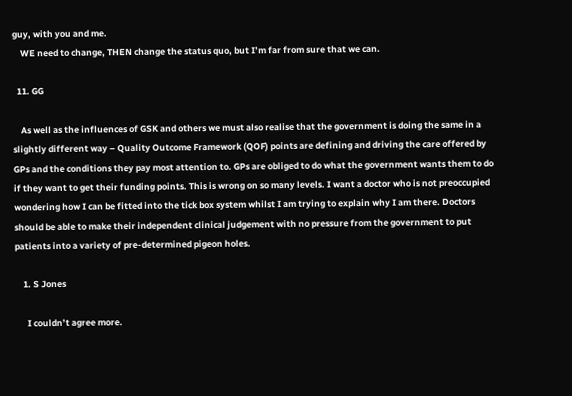guy, with you and me.
    WE need to change, THEN change the status quo, but I’m far from sure that we can.

  11. GG

    As well as the influences of GSK and others we must also realise that the government is doing the same in a slightly different way – Quality Outcome Framework (QOF) points are defining and driving the care offered by GPs and the conditions they pay most attention to. GPs are obliged to do what the government wants them to do if they want to get their funding points. This is wrong on so many levels. I want a doctor who is not preoccupied wondering how I can be fitted into the tick box system whilst I am trying to explain why I am there. Doctors should be able to make their independent clinical judgement with no pressure from the government to put patients into a variety of pre-determined pigeon holes.

    1. S Jones

      I couldn’t agree more.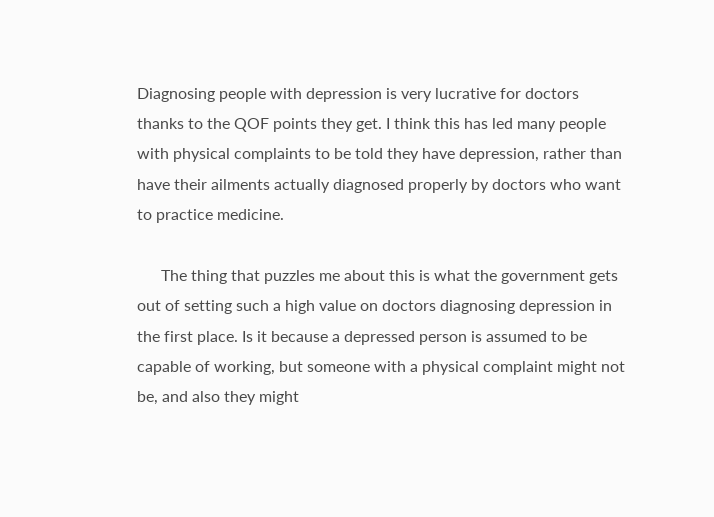Diagnosing people with depression is very lucrative for doctors thanks to the QOF points they get. I think this has led many people with physical complaints to be told they have depression, rather than have their ailments actually diagnosed properly by doctors who want to practice medicine.

      The thing that puzzles me about this is what the government gets out of setting such a high value on doctors diagnosing depression in the first place. Is it because a depressed person is assumed to be capable of working, but someone with a physical complaint might not be, and also they might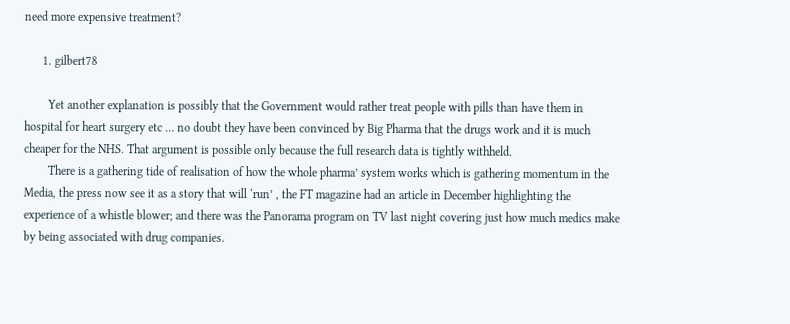need more expensive treatment?

      1. gilbert78

        Yet another explanation is possibly that the Government would rather treat people with pills than have them in hospital for heart surgery etc … no doubt they have been convinced by Big Pharma that the drugs work and it is much cheaper for the NHS. That argument is possible only because the full research data is tightly withheld.
        There is a gathering tide of realisation of how the whole pharma’ system works which is gathering momentum in the Media, the press now see it as a story that will ‘run’ , the FT magazine had an article in December highlighting the experience of a whistle blower; and there was the Panorama program on TV last night covering just how much medics make by being associated with drug companies.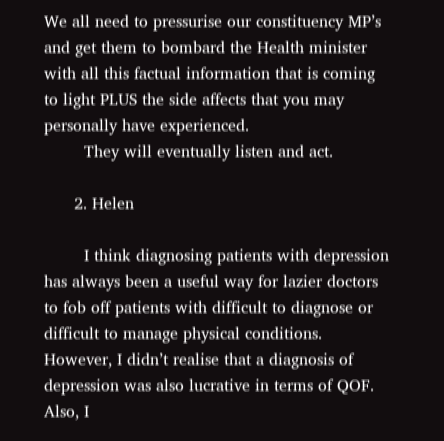We all need to pressurise our constituency MP’s and get them to bombard the Health minister with all this factual information that is coming to light PLUS the side affects that you may personally have experienced.
        They will eventually listen and act.

      2. Helen

        I think diagnosing patients with depression has always been a useful way for lazier doctors to fob off patients with difficult to diagnose or difficult to manage physical conditions. However, I didn’t realise that a diagnosis of depression was also lucrative in terms of QOF. Also, I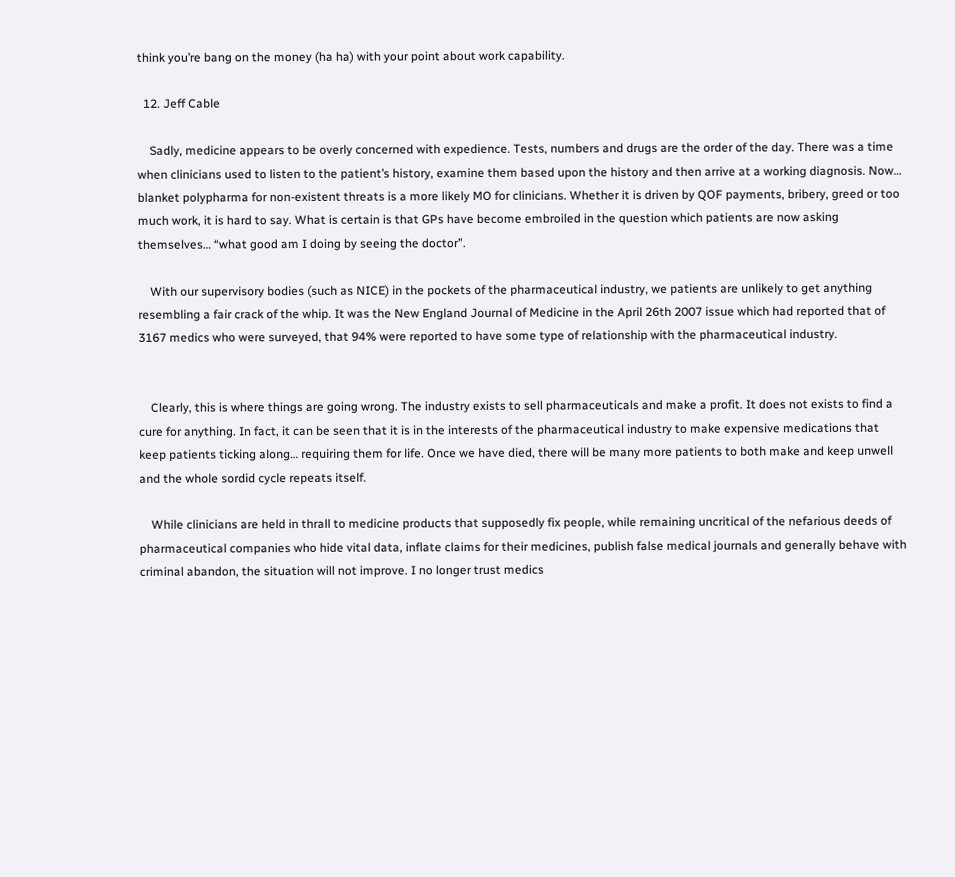think you’re bang on the money (ha ha) with your point about work capability.

  12. Jeff Cable

    Sadly, medicine appears to be overly concerned with expedience. Tests, numbers and drugs are the order of the day. There was a time when clinicians used to listen to the patient’s history, examine them based upon the history and then arrive at a working diagnosis. Now… blanket polypharma for non-existent threats is a more likely MO for clinicians. Whether it is driven by QOF payments, bribery, greed or too much work, it is hard to say. What is certain is that GPs have become embroiled in the question which patients are now asking themselves… “what good am I doing by seeing the doctor”.

    With our supervisory bodies (such as NICE) in the pockets of the pharmaceutical industry, we patients are unlikely to get anything resembling a fair crack of the whip. It was the New England Journal of Medicine in the April 26th 2007 issue which had reported that of 3167 medics who were surveyed, that 94% were reported to have some type of relationship with the pharmaceutical industry.


    Clearly, this is where things are going wrong. The industry exists to sell pharmaceuticals and make a profit. It does not exists to find a cure for anything. In fact, it can be seen that it is in the interests of the pharmaceutical industry to make expensive medications that keep patients ticking along… requiring them for life. Once we have died, there will be many more patients to both make and keep unwell and the whole sordid cycle repeats itself.

    While clinicians are held in thrall to medicine products that supposedly fix people, while remaining uncritical of the nefarious deeds of pharmaceutical companies who hide vital data, inflate claims for their medicines, publish false medical journals and generally behave with criminal abandon, the situation will not improve. I no longer trust medics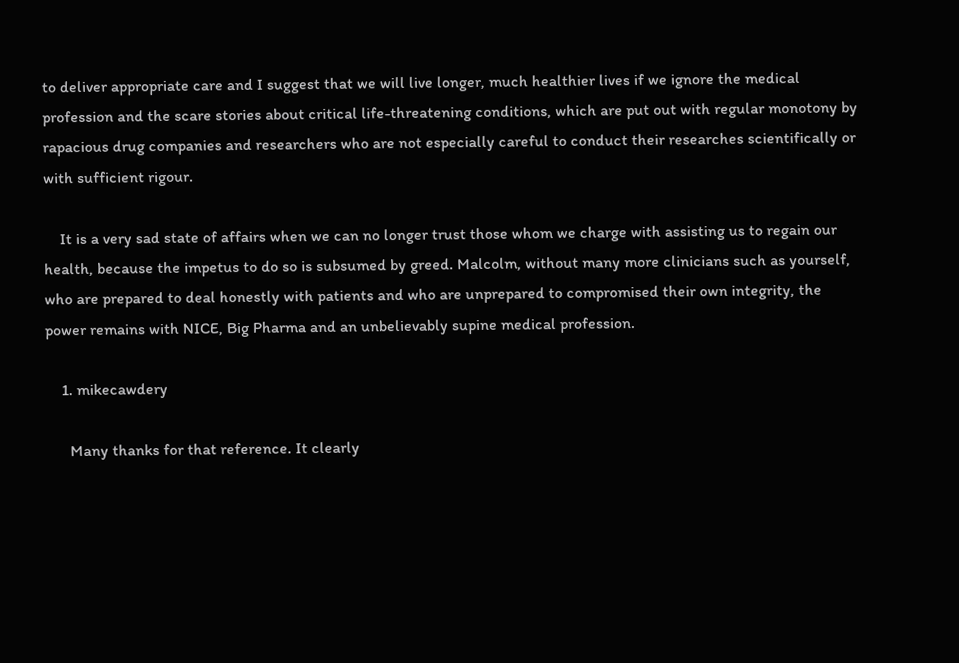to deliver appropriate care and I suggest that we will live longer, much healthier lives if we ignore the medical profession and the scare stories about critical life-threatening conditions, which are put out with regular monotony by rapacious drug companies and researchers who are not especially careful to conduct their researches scientifically or with sufficient rigour.

    It is a very sad state of affairs when we can no longer trust those whom we charge with assisting us to regain our health, because the impetus to do so is subsumed by greed. Malcolm, without many more clinicians such as yourself, who are prepared to deal honestly with patients and who are unprepared to compromised their own integrity, the power remains with NICE, Big Pharma and an unbelievably supine medical profession.

    1. mikecawdery

      Many thanks for that reference. It clearly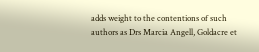adds weight to the contentions of such authors as Drs Marcia Angell, Goldacre et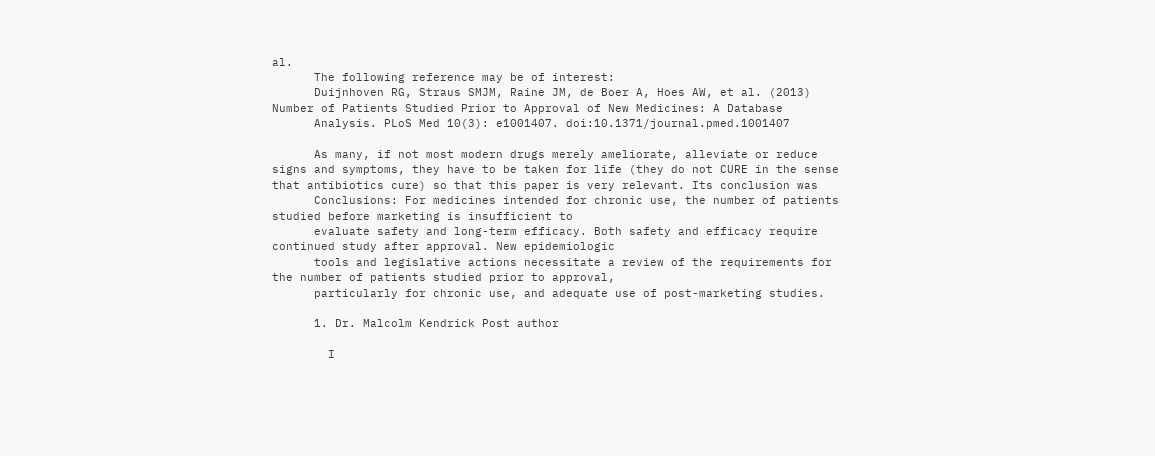al.
      The following reference may be of interest:
      Duijnhoven RG, Straus SMJM, Raine JM, de Boer A, Hoes AW, et al. (2013) Number of Patients Studied Prior to Approval of New Medicines: A Database
      Analysis. PLoS Med 10(3): e1001407. doi:10.1371/journal.pmed.1001407

      As many, if not most modern drugs merely ameliorate, alleviate or reduce signs and symptoms, they have to be taken for life (they do not CURE in the sense that antibiotics cure) so that this paper is very relevant. Its conclusion was
      Conclusions: For medicines intended for chronic use, the number of patients studied before marketing is insufficient to
      evaluate safety and long-term efficacy. Both safety and efficacy require continued study after approval. New epidemiologic
      tools and legislative actions necessitate a review of the requirements for the number of patients studied prior to approval,
      particularly for chronic use, and adequate use of post-marketing studies.

      1. Dr. Malcolm Kendrick Post author

        I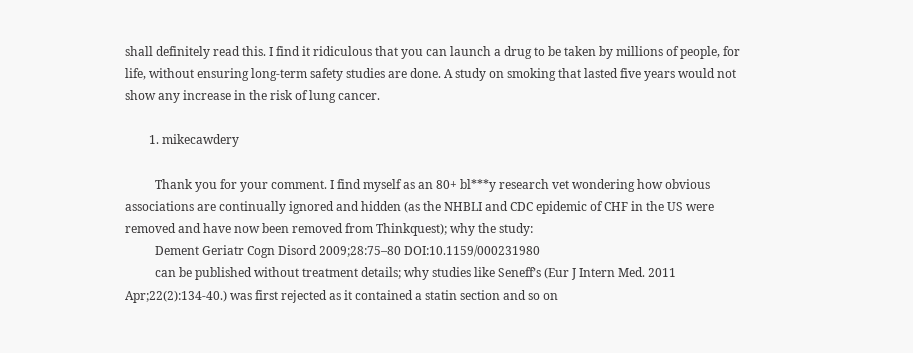shall definitely read this. I find it ridiculous that you can launch a drug to be taken by millions of people, for life, without ensuring long-term safety studies are done. A study on smoking that lasted five years would not show any increase in the risk of lung cancer.

        1. mikecawdery

          Thank you for your comment. I find myself as an 80+ bl***y research vet wondering how obvious associations are continually ignored and hidden (as the NHBLI and CDC epidemic of CHF in the US were removed and have now been removed from Thinkquest); why the study:
          Dement Geriatr Cogn Disord 2009;28:75–80 DOI:10.1159/000231980
          can be published without treatment details; why studies like Seneff’s (Eur J Intern Med. 2011 Apr;22(2):134-40.) was first rejected as it contained a statin section and so on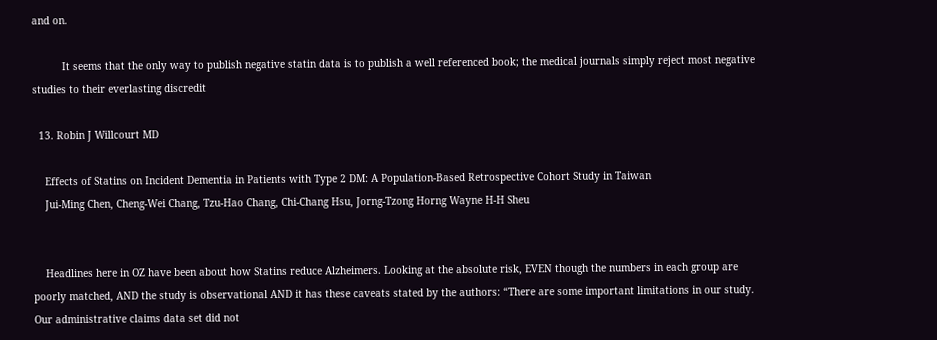and on.

          It seems that the only way to publish negative statin data is to publish a well referenced book; the medical journals simply reject most negative studies to their everlasting discredit

  13. Robin J Willcourt MD

    Effects of Statins on Incident Dementia in Patients with Type 2 DM: A Population-Based Retrospective Cohort Study in Taiwan
    Jui-Ming Chen, Cheng-Wei Chang, Tzu-Hao Chang, Chi-Chang Hsu, Jorng-Tzong Horng Wayne H-H Sheu


    Headlines here in OZ have been about how Statins reduce Alzheimers. Looking at the absolute risk, EVEN though the numbers in each group are poorly matched, AND the study is observational AND it has these caveats stated by the authors: “There are some important limitations in our study. Our administrative claims data set did not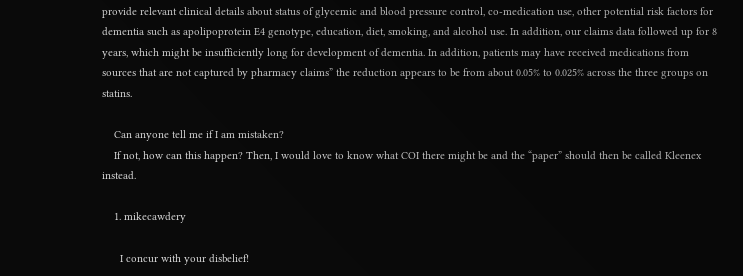provide relevant clinical details about status of glycemic and blood pressure control, co-medication use, other potential risk factors for dementia such as apolipoprotein E4 genotype, education, diet, smoking, and alcohol use. In addition, our claims data followed up for 8 years, which might be insufficiently long for development of dementia. In addition, patients may have received medications from sources that are not captured by pharmacy claims” the reduction appears to be from about 0.05% to 0.025% across the three groups on statins.

    Can anyone tell me if I am mistaken?
    If not, how can this happen? Then, I would love to know what COI there might be and the “paper” should then be called Kleenex instead.

    1. mikecawdery

      I concur with your disbelief!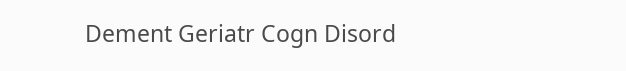Dement Geriatr Cogn Disord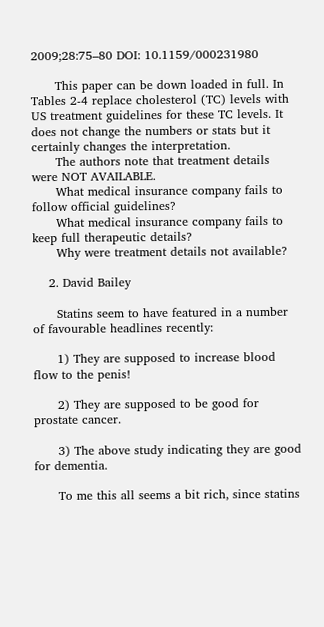2009;28:75–80 DOI: 10.1159/000231980

      This paper can be down loaded in full. In Tables 2-4 replace cholesterol (TC) levels with US treatment guidelines for these TC levels. It does not change the numbers or stats but it certainly changes the interpretation.
      The authors note that treatment details were NOT AVAILABLE.
      What medical insurance company fails to follow official guidelines?
      What medical insurance company fails to keep full therapeutic details?
      Why were treatment details not available?

    2. David Bailey

      Statins seem to have featured in a number of favourable headlines recently:

      1) They are supposed to increase blood flow to the penis!

      2) They are supposed to be good for prostate cancer.

      3) The above study indicating they are good for dementia.

      To me this all seems a bit rich, since statins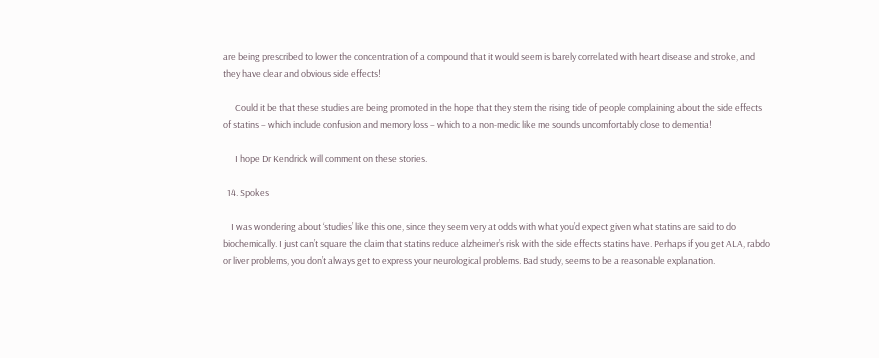are being prescribed to lower the concentration of a compound that it would seem is barely correlated with heart disease and stroke, and they have clear and obvious side effects!

      Could it be that these studies are being promoted in the hope that they stem the rising tide of people complaining about the side effects of statins – which include confusion and memory loss – which to a non-medic like me sounds uncomfortably close to dementia!

      I hope Dr Kendrick will comment on these stories.

  14. Spokes

    I was wondering about ‘studies’ like this one, since they seem very at odds with what you’d expect given what statins are said to do biochemically. I just can’t square the claim that statins reduce alzheimer’s risk with the side effects statins have. Perhaps if you get ALA, rabdo or liver problems, you don’t always get to express your neurological problems. Bad study, seems to be a reasonable explanation.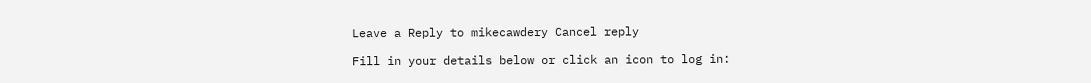Leave a Reply to mikecawdery Cancel reply

Fill in your details below or click an icon to log in: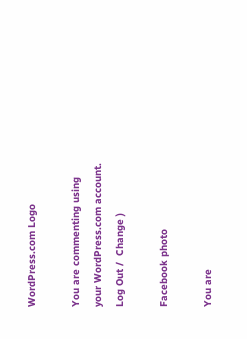WordPress.com Logo

You are commenting using your WordPress.com account. Log Out /  Change )

Facebook photo

You are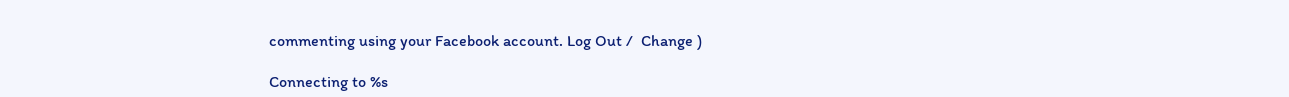commenting using your Facebook account. Log Out /  Change )

Connecting to %s